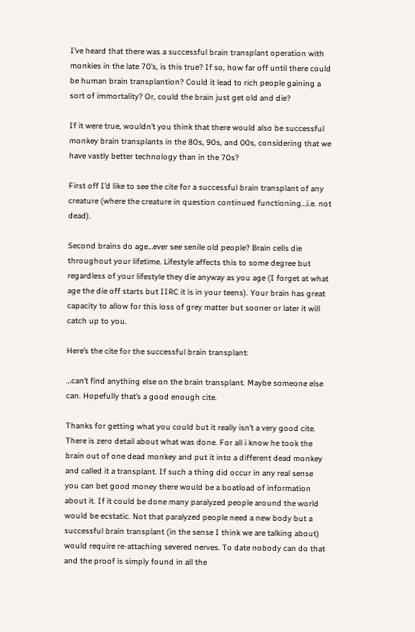I’ve heard that there was a successful brain transplant operation with monkies in the late 70’s, is this true? If so, how far off until there could be human brain transplantion? Could it lead to rich people gaining a sort of immortality? Or, could the brain just get old and die?

If it were true, wouldn’t you think that there would also be successful monkey brain transplants in the 80s, 90s, and 00s, considering that we have vastly better technology than in the 70s?

First off I’d like to see the cite for a successful brain transplant of any creature (where the creature in question continued functioning…i.e. not dead).

Second brains do age…ever see senile old people? Brain cells die throughout your lifetime. Lifestyle affects this to some degree but regardless of your lifestyle they die anyway as you age (I forget at what age the die off starts but IIRC it is in your teens). Your brain has great capacity to allow for this loss of grey matter but sooner or later it will catch up to you.

Here’s the cite for the successful brain transplant:

…can’t find anything else on the brain transplant. Maybe someone else can. Hopefully that’s a good enough cite.

Thanks for getting what you could but it really isn’t a very good cite. There is zero detail about what was done. For all i know he took the brain out of one dead monkey and put it into a different dead monkey and called it a transplant. If such a thing did occur in any real sense you can bet good money there would be a boatload of information about it. If it could be done many paralyzed people around the world would be ecstatic. Not that paralyzed people need a new body but a successful brain transplant (in the sense I think we are talking about) would require re-attaching severed nerves. To date nobody can do that and the proof is simply found in all the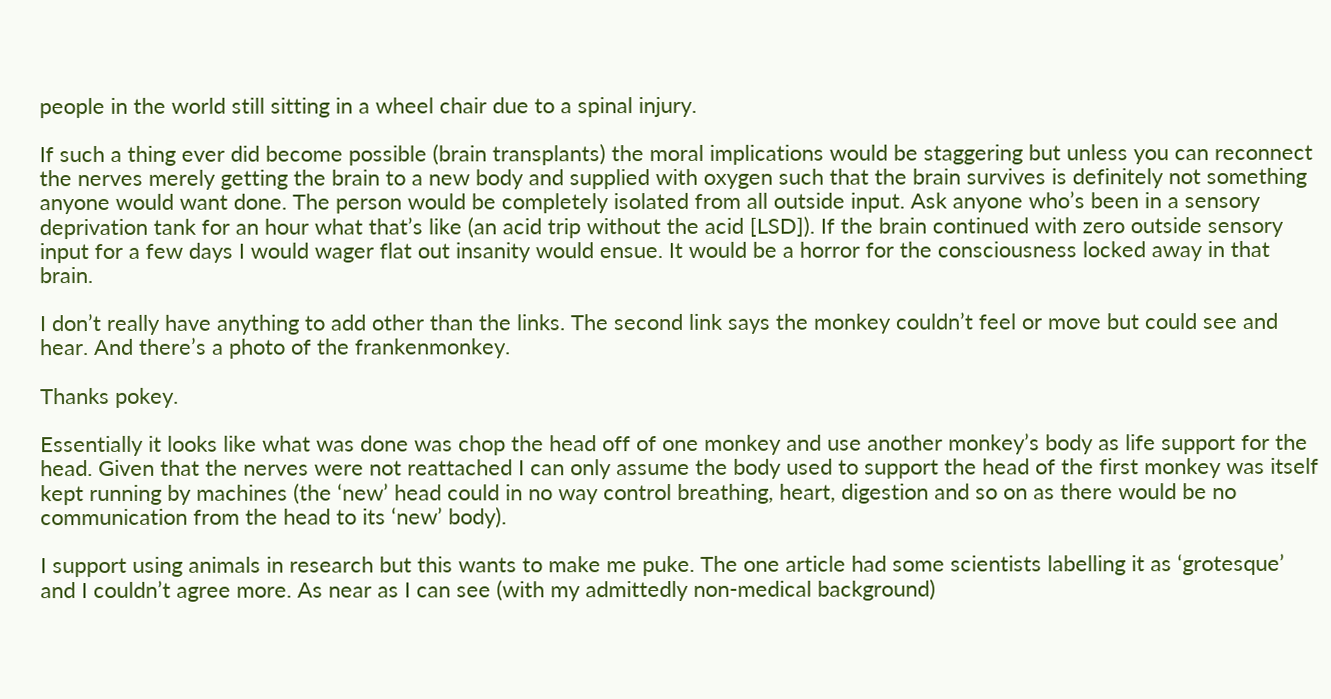people in the world still sitting in a wheel chair due to a spinal injury.

If such a thing ever did become possible (brain transplants) the moral implications would be staggering but unless you can reconnect the nerves merely getting the brain to a new body and supplied with oxygen such that the brain survives is definitely not something anyone would want done. The person would be completely isolated from all outside input. Ask anyone who’s been in a sensory deprivation tank for an hour what that’s like (an acid trip without the acid [LSD]). If the brain continued with zero outside sensory input for a few days I would wager flat out insanity would ensue. It would be a horror for the consciousness locked away in that brain.

I don’t really have anything to add other than the links. The second link says the monkey couldn’t feel or move but could see and hear. And there’s a photo of the frankenmonkey.

Thanks pokey.

Essentially it looks like what was done was chop the head off of one monkey and use another monkey’s body as life support for the head. Given that the nerves were not reattached I can only assume the body used to support the head of the first monkey was itself kept running by machines (the ‘new’ head could in no way control breathing, heart, digestion and so on as there would be no communication from the head to its ‘new’ body).

I support using animals in research but this wants to make me puke. The one article had some scientists labelling it as ‘grotesque’ and I couldn’t agree more. As near as I can see (with my admittedly non-medical background)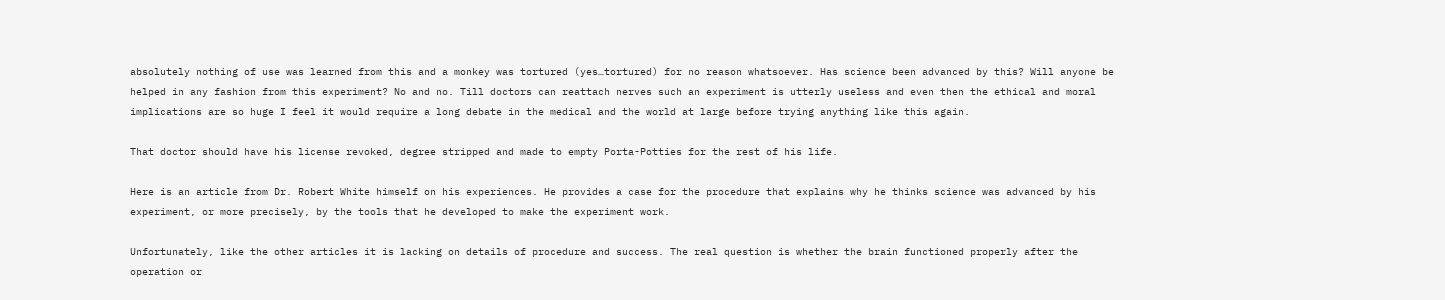absolutely nothing of use was learned from this and a monkey was tortured (yes…tortured) for no reason whatsoever. Has science been advanced by this? Will anyone be helped in any fashion from this experiment? No and no. Till doctors can reattach nerves such an experiment is utterly useless and even then the ethical and moral implications are so huge I feel it would require a long debate in the medical and the world at large before trying anything like this again.

That doctor should have his license revoked, degree stripped and made to empty Porta-Potties for the rest of his life.

Here is an article from Dr. Robert White himself on his experiences. He provides a case for the procedure that explains why he thinks science was advanced by his experiment, or more precisely, by the tools that he developed to make the experiment work.

Unfortunately, like the other articles it is lacking on details of procedure and success. The real question is whether the brain functioned properly after the operation or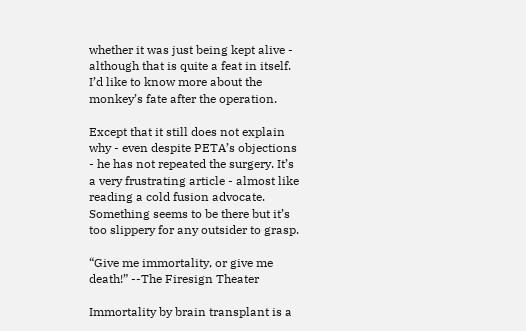whether it was just being kept alive - although that is quite a feat in itself. I’d like to know more about the monkey’s fate after the operation.

Except that it still does not explain why - even despite PETA’s objections - he has not repeated the surgery. It’s a very frustrating article - almost like reading a cold fusion advocate. Something seems to be there but it’s too slippery for any outsider to grasp.

“Give me immortality, or give me death!” --The Firesign Theater

Immortality by brain transplant is a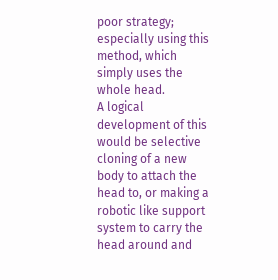poor strategy; especially using this method, which simply uses the whole head.
A logical development of this would be selective cloning of a new body to attach the head to, or making a robotic like support system to carry the head around and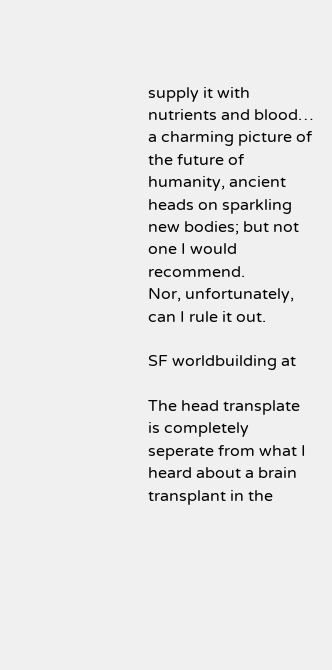supply it with nutrients and blood…
a charming picture of the future of humanity, ancient heads on sparkling new bodies; but not one I would recommend.
Nor, unfortunately, can I rule it out.

SF worldbuilding at

The head transplate is completely seperate from what I heard about a brain transplant in the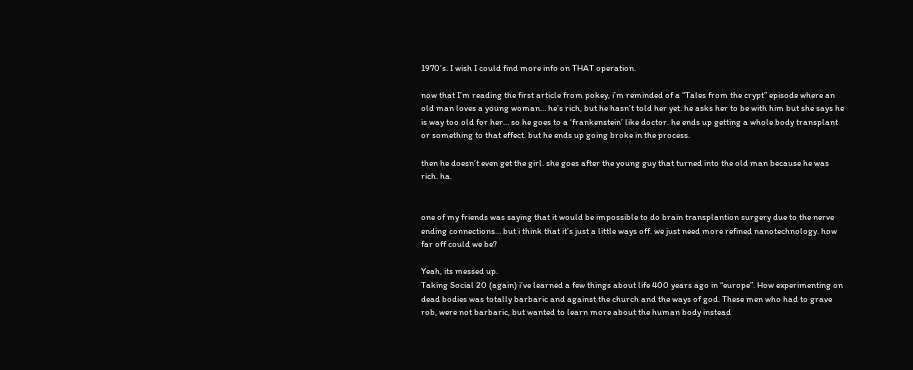1970’s. I wish I could find more info on THAT operation.

now that I’m reading the first article from pokey, i’m reminded of a “Tales from the crypt” episode where an old man loves a young woman… he’s rich, but he hasn’t told her yet. he asks her to be with him but she says he is way too old for her… so he goes to a ‘frankenstein’ like doctor. he ends up getting a whole body transplant or something to that effect. but he ends up going broke in the process.

then he doesn’t even get the girl. she goes after the young guy that turned into the old man because he was rich. ha.


one of my friends was saying that it would be impossible to do brain transplantion surgery due to the nerve ending connections… but i think that it’s just a little ways off. we just need more refined nanotechnology. how far off could we be?

Yeah, its messed up.
Taking Social 20 (again) i’ve learned a few things about life 400 years ago in “europe”. How experimenting on dead bodies was totally barbaric and against the church and the ways of god. These men who had to grave rob, were not barbaric, but wanted to learn more about the human body instead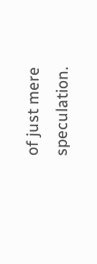of just mere speculation.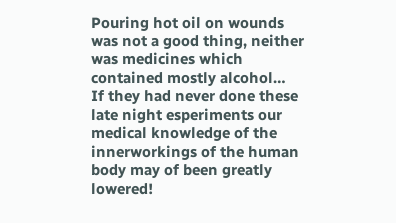Pouring hot oil on wounds was not a good thing, neither was medicines which contained mostly alcohol…
If they had never done these late night esperiments our medical knowledge of the innerworkings of the human body may of been greatly lowered!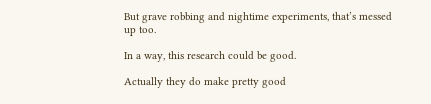But grave robbing and nightime experiments, that’s messed up too.

In a way, this research could be good.

Actually they do make pretty good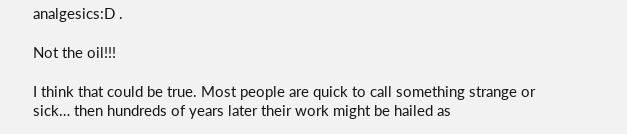analgesics:D .

Not the oil!!!

I think that could be true. Most people are quick to call something strange or sick… then hundreds of years later their work might be hailed as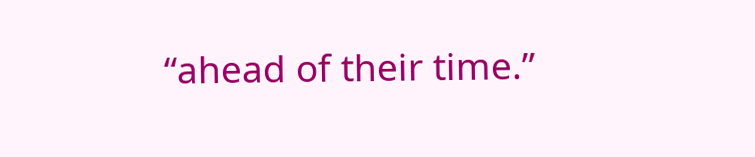“ahead of their time.”